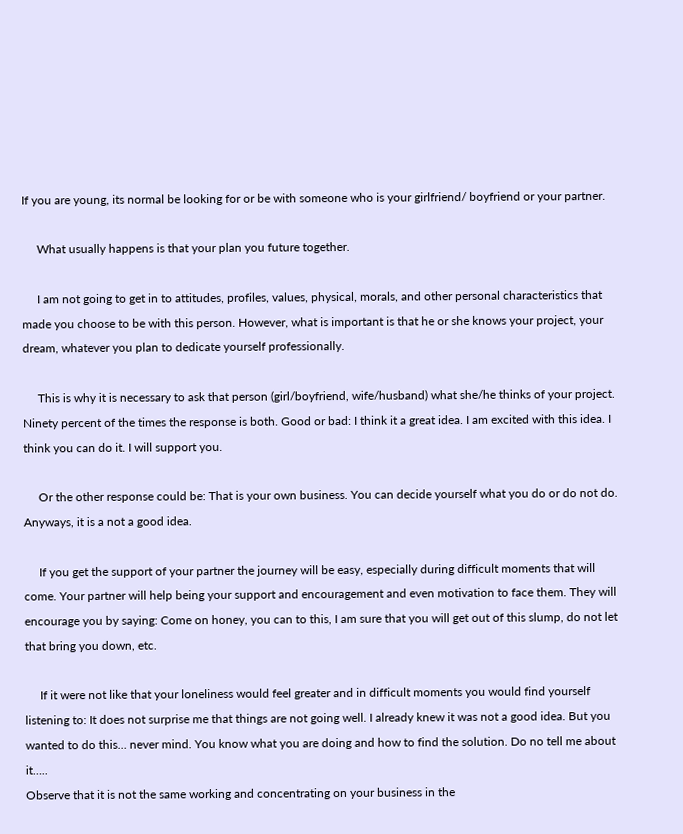If you are young, its normal be looking for or be with someone who is your girlfriend/ boyfriend or your partner.

     What usually happens is that your plan you future together.

     I am not going to get in to attitudes, profiles, values, physical, morals, and other personal characteristics that made you choose to be with this person. However, what is important is that he or she knows your project, your dream, whatever you plan to dedicate yourself professionally.

     This is why it is necessary to ask that person (girl/boyfriend, wife/husband) what she/he thinks of your project.
Ninety percent of the times the response is both. Good or bad: I think it a great idea. I am excited with this idea. I think you can do it. I will support you.

     Or the other response could be: That is your own business. You can decide yourself what you do or do not do. Anyways, it is a not a good idea.

     If you get the support of your partner the journey will be easy, especially during difficult moments that will come. Your partner will help being your support and encouragement and even motivation to face them. They will encourage you by saying: Come on honey, you can to this, I am sure that you will get out of this slump, do not let that bring you down, etc.

     If it were not like that your loneliness would feel greater and in difficult moments you would find yourself listening to: It does not surprise me that things are not going well. I already knew it was not a good idea. But you wanted to do this… never mind. You know what you are doing and how to find the solution. Do no tell me about it…..
Observe that it is not the same working and concentrating on your business in the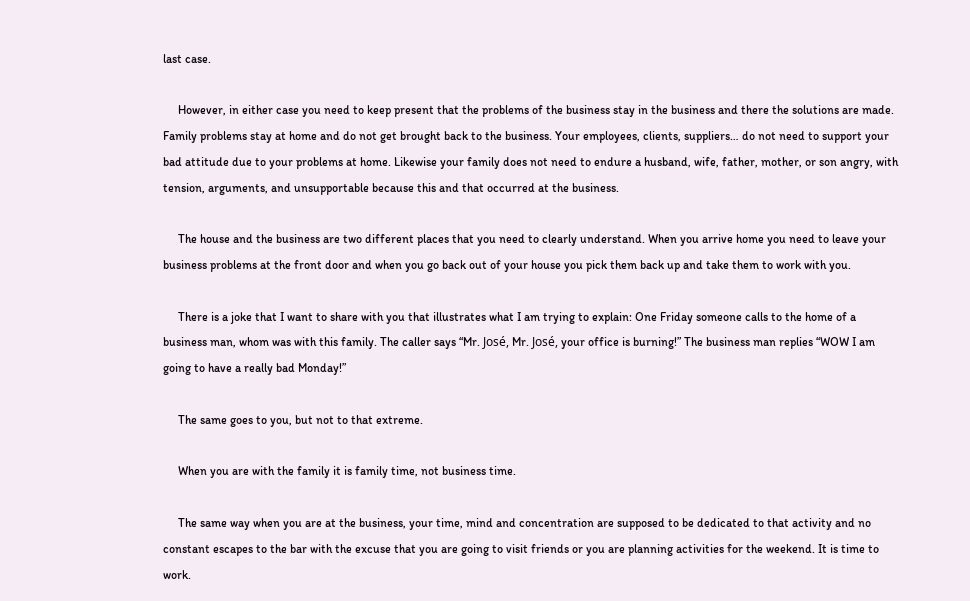last case.

     However, in either case you need to keep present that the problems of the business stay in the business and there the solutions are made. Family problems stay at home and do not get brought back to the business. Your employees, clients, suppliers… do not need to support your bad attitude due to your problems at home. Likewise your family does not need to endure a husband, wife, father, mother, or son angry, with tension, arguments, and unsupportable because this and that occurred at the business.

     The house and the business are two different places that you need to clearly understand. When you arrive home you need to leave your business problems at the front door and when you go back out of your house you pick them back up and take them to work with you.

     There is a joke that I want to share with you that illustrates what I am trying to explain: One Friday someone calls to the home of a business man, whom was with this family. The caller says “Mr. José, Mr. José, your office is burning!” The business man replies “WOW I am going to have a really bad Monday!”

     The same goes to you, but not to that extreme.

     When you are with the family it is family time, not business time.

     The same way when you are at the business, your time, mind and concentration are supposed to be dedicated to that activity and no constant escapes to the bar with the excuse that you are going to visit friends or you are planning activities for the weekend. It is time to work.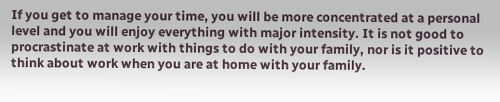If you get to manage your time, you will be more concentrated at a personal level and you will enjoy everything with major intensity. It is not good to procrastinate at work with things to do with your family, nor is it positive to think about work when you are at home with your family.